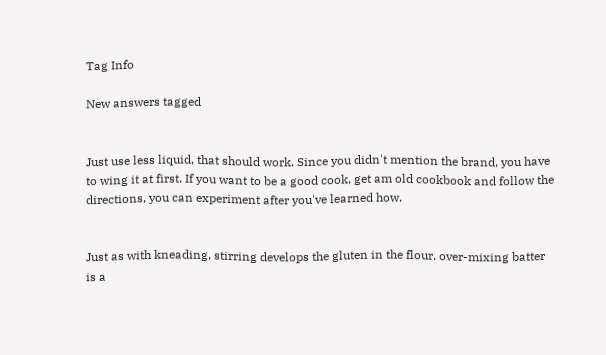Tag Info

New answers tagged


Just use less liquid, that should work. Since you didn't mention the brand, you have to wing it at first. If you want to be a good cook, get am old cookbook and follow the directions, you can experiment after you've learned how.


Just as with kneading, stirring develops the gluten in the flour. over-mixing batter is a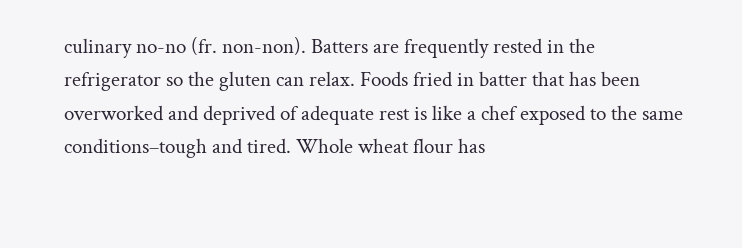culinary no-no (fr. non-non). Batters are frequently rested in the refrigerator so the gluten can relax. Foods fried in batter that has been overworked and deprived of adequate rest is like a chef exposed to the same conditions–tough and tired. Whole wheat flour has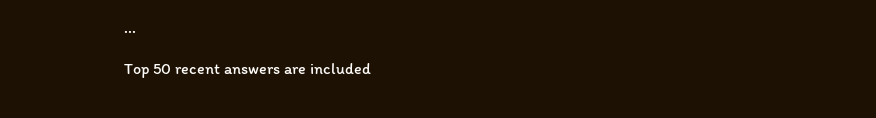...

Top 50 recent answers are included